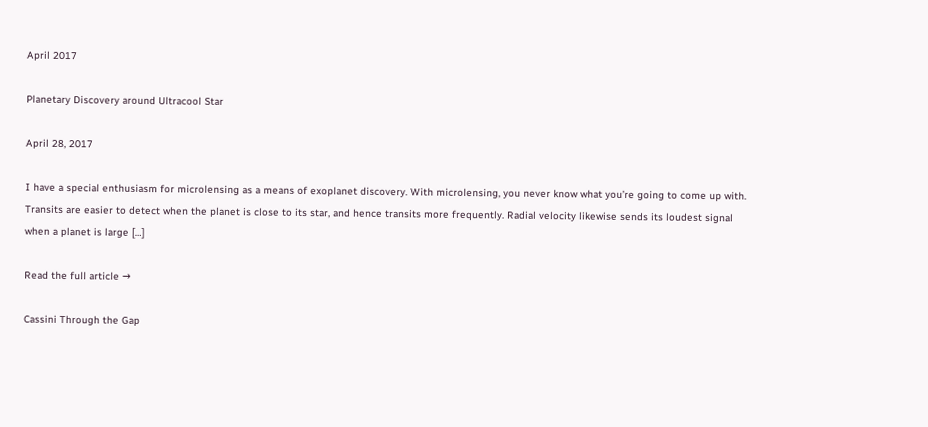April 2017

Planetary Discovery around Ultracool Star

April 28, 2017

I have a special enthusiasm for microlensing as a means of exoplanet discovery. With microlensing, you never know what you’re going to come up with. Transits are easier to detect when the planet is close to its star, and hence transits more frequently. Radial velocity likewise sends its loudest signal when a planet is large […]

Read the full article →

Cassini Through the Gap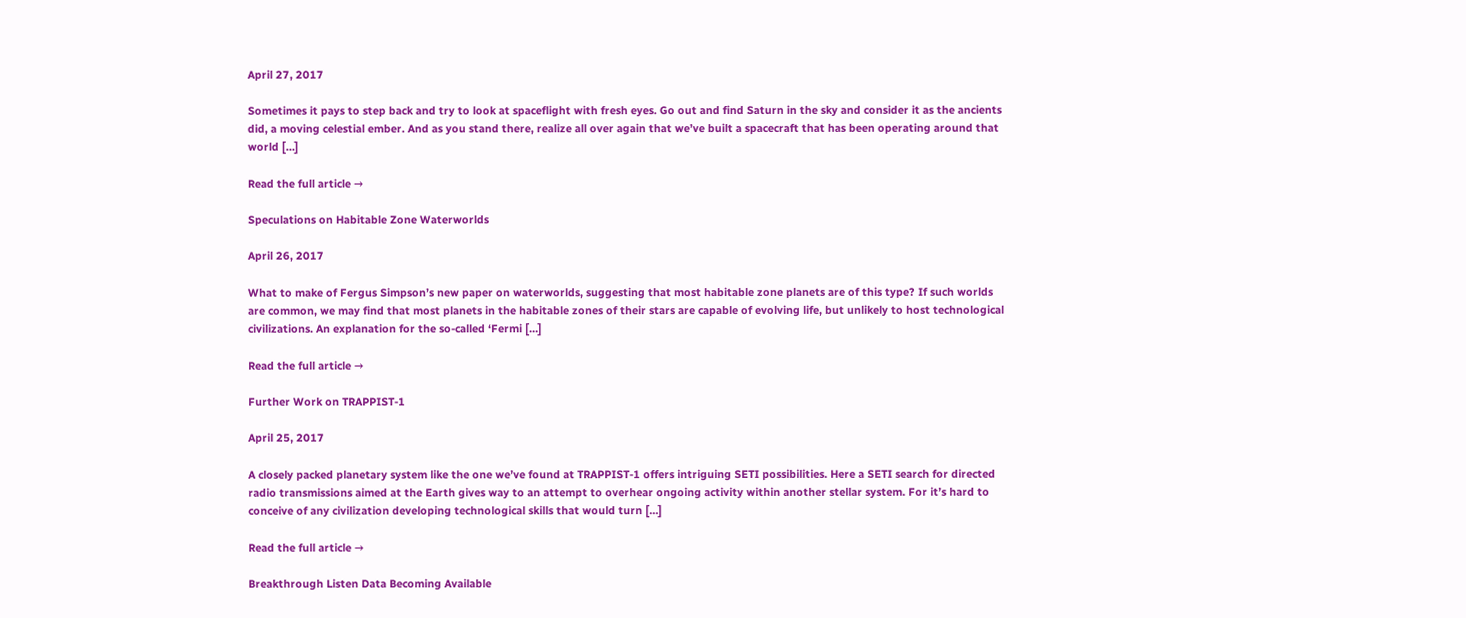April 27, 2017

Sometimes it pays to step back and try to look at spaceflight with fresh eyes. Go out and find Saturn in the sky and consider it as the ancients did, a moving celestial ember. And as you stand there, realize all over again that we’ve built a spacecraft that has been operating around that world […]

Read the full article →

Speculations on Habitable Zone Waterworlds

April 26, 2017

What to make of Fergus Simpson’s new paper on waterworlds, suggesting that most habitable zone planets are of this type? If such worlds are common, we may find that most planets in the habitable zones of their stars are capable of evolving life, but unlikely to host technological civilizations. An explanation for the so-called ‘Fermi […]

Read the full article →

Further Work on TRAPPIST-1

April 25, 2017

A closely packed planetary system like the one we’ve found at TRAPPIST-1 offers intriguing SETI possibilities. Here a SETI search for directed radio transmissions aimed at the Earth gives way to an attempt to overhear ongoing activity within another stellar system. For it’s hard to conceive of any civilization developing technological skills that would turn […]

Read the full article →

Breakthrough Listen Data Becoming Available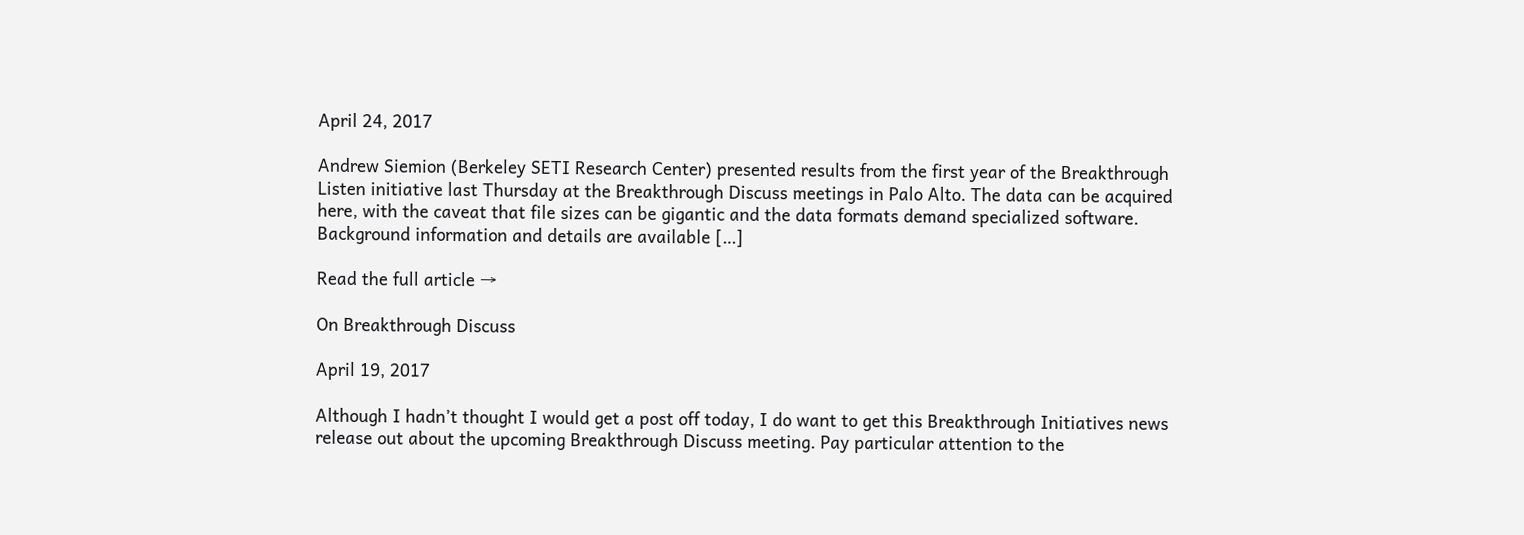April 24, 2017

Andrew Siemion (Berkeley SETI Research Center) presented results from the first year of the Breakthrough Listen initiative last Thursday at the Breakthrough Discuss meetings in Palo Alto. The data can be acquired here, with the caveat that file sizes can be gigantic and the data formats demand specialized software. Background information and details are available […]

Read the full article →

On Breakthrough Discuss

April 19, 2017

Although I hadn’t thought I would get a post off today, I do want to get this Breakthrough Initiatives news release out about the upcoming Breakthrough Discuss meeting. Pay particular attention to the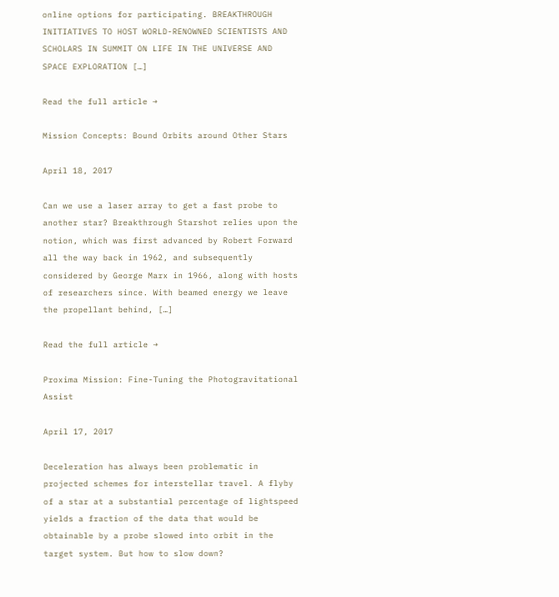online options for participating. BREAKTHROUGH INITIATIVES TO HOST WORLD-RENOWNED SCIENTISTS AND SCHOLARS IN SUMMIT ON LIFE IN THE UNIVERSE AND SPACE EXPLORATION […]

Read the full article →

Mission Concepts: Bound Orbits around Other Stars

April 18, 2017

Can we use a laser array to get a fast probe to another star? Breakthrough Starshot relies upon the notion, which was first advanced by Robert Forward all the way back in 1962, and subsequently considered by George Marx in 1966, along with hosts of researchers since. With beamed energy we leave the propellant behind, […]

Read the full article →

Proxima Mission: Fine-Tuning the Photogravitational Assist

April 17, 2017

Deceleration has always been problematic in projected schemes for interstellar travel. A flyby of a star at a substantial percentage of lightspeed yields a fraction of the data that would be obtainable by a probe slowed into orbit in the target system. But how to slow down?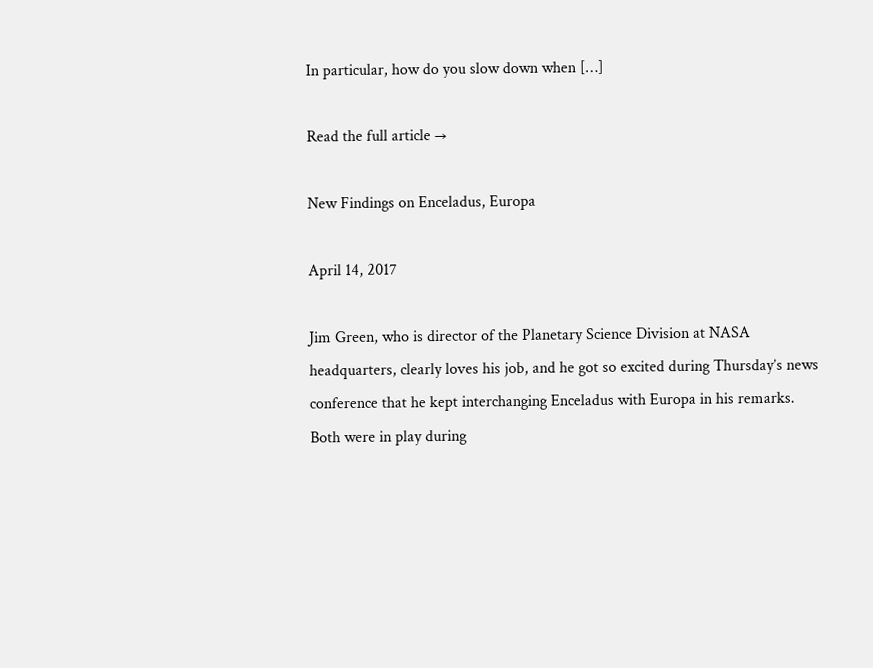In particular, how do you slow down when […]

Read the full article →

New Findings on Enceladus, Europa

April 14, 2017

Jim Green, who is director of the Planetary Science Division at NASA headquarters, clearly loves his job, and he got so excited during Thursday’s news conference that he kept interchanging Enceladus with Europa in his remarks. Both were in play during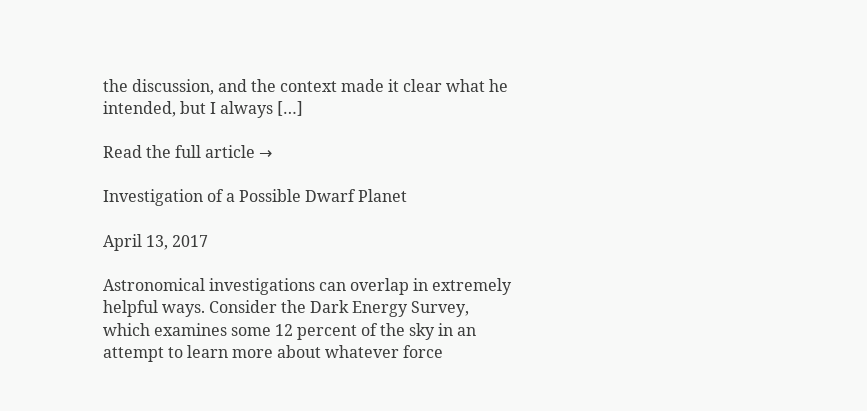the discussion, and the context made it clear what he intended, but I always […]

Read the full article →

Investigation of a Possible Dwarf Planet

April 13, 2017

Astronomical investigations can overlap in extremely helpful ways. Consider the Dark Energy Survey, which examines some 12 percent of the sky in an attempt to learn more about whatever force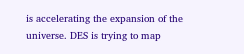is accelerating the expansion of the universe. DES is trying to map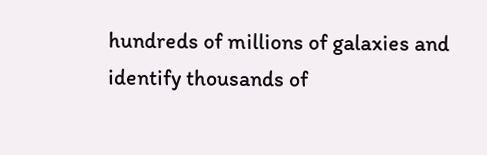hundreds of millions of galaxies and identify thousands of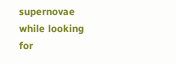supernovae while looking for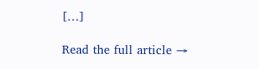[…]

Read the full article →